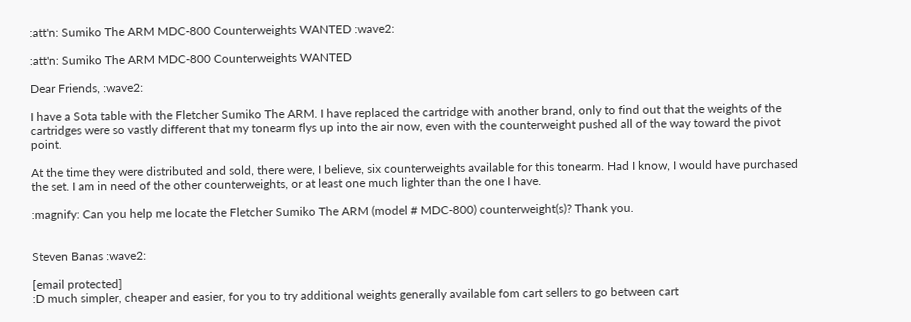:att'n: Sumiko The ARM MDC-800 Counterweights WANTED :wave2:

:att'n: Sumiko The ARM MDC-800 Counterweights WANTED

Dear Friends, :wave2:

I have a Sota table with the Fletcher Sumiko The ARM. I have replaced the cartridge with another brand, only to find out that the weights of the cartridges were so vastly different that my tonearm flys up into the air now, even with the counterweight pushed all of the way toward the pivot point.

At the time they were distributed and sold, there were, I believe, six counterweights available for this tonearm. Had I know, I would have purchased the set. I am in need of the other counterweights, or at least one much lighter than the one I have.

:magnify: Can you help me locate the Fletcher Sumiko The ARM (model # MDC-800) counterweight(s)? Thank you.


Steven Banas :wave2:

[email protected]
:D much simpler, cheaper and easier, for you to try additional weights generally available fom cart sellers to go between cart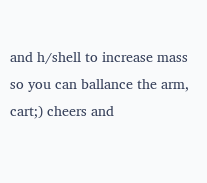and h/shell to increase mass so you can ballance the arm, cart;) cheers and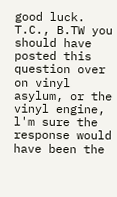good luck. T.C., B.TW you should have posted this question over on vinyl asylum, or the vinyl engine, l'm sure the response would have been the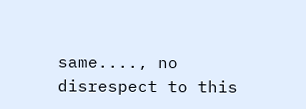same...., no disrespect to this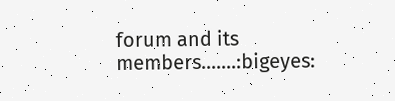forum and its members.......:bigeyes: